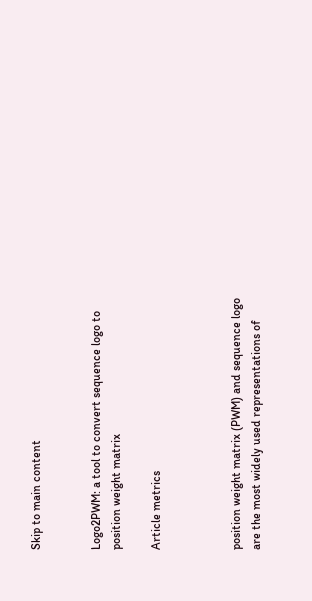Skip to main content


Logo2PWM: a tool to convert sequence logo to position weight matrix

Article metrics



position weight matrix (PWM) and sequence logo are the most widely used representations of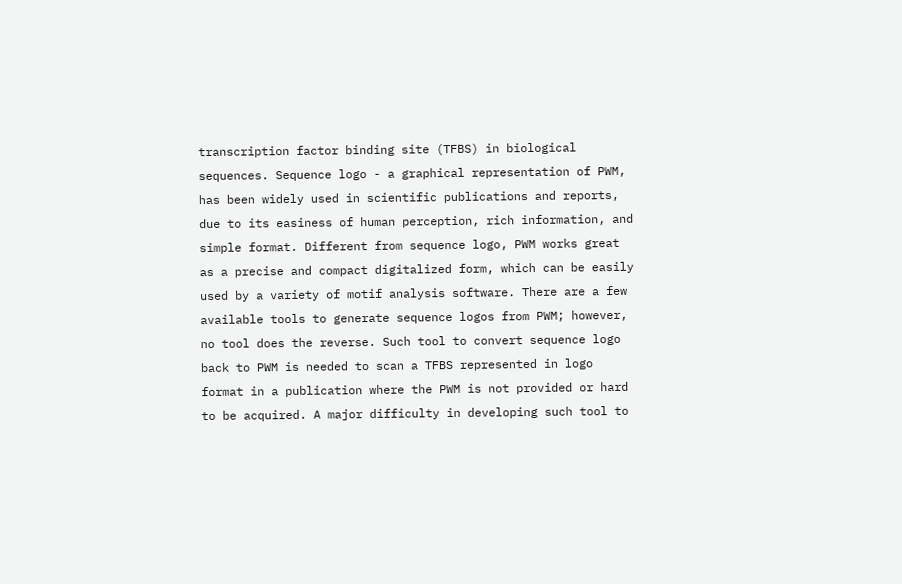transcription factor binding site (TFBS) in biological sequences. Sequence logo - a graphical representation of PWM, has been widely used in scientific publications and reports, due to its easiness of human perception, rich information, and simple format. Different from sequence logo, PWM works great as a precise and compact digitalized form, which can be easily used by a variety of motif analysis software. There are a few available tools to generate sequence logos from PWM; however, no tool does the reverse. Such tool to convert sequence logo back to PWM is needed to scan a TFBS represented in logo format in a publication where the PWM is not provided or hard to be acquired. A major difficulty in developing such tool to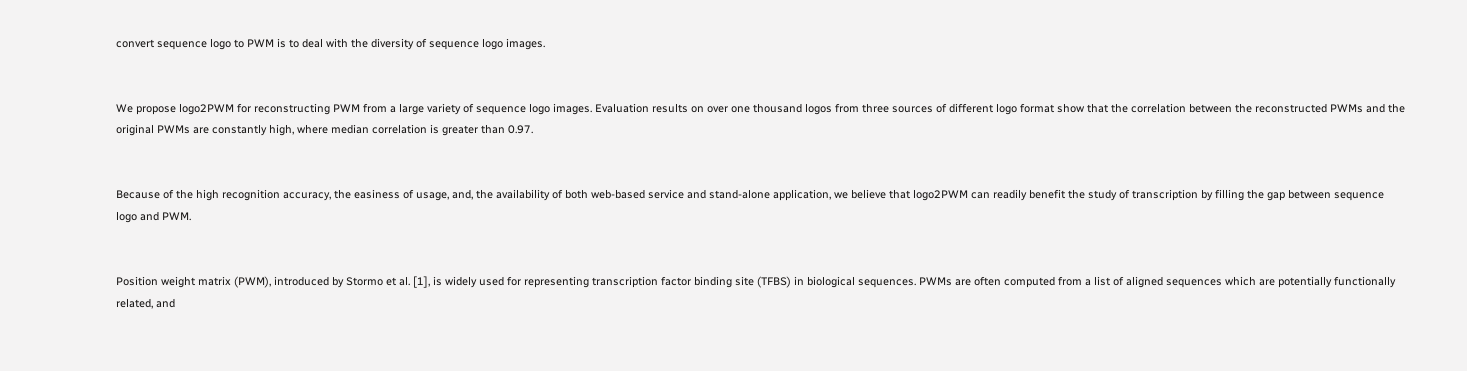convert sequence logo to PWM is to deal with the diversity of sequence logo images.


We propose logo2PWM for reconstructing PWM from a large variety of sequence logo images. Evaluation results on over one thousand logos from three sources of different logo format show that the correlation between the reconstructed PWMs and the original PWMs are constantly high, where median correlation is greater than 0.97.


Because of the high recognition accuracy, the easiness of usage, and, the availability of both web-based service and stand-alone application, we believe that logo2PWM can readily benefit the study of transcription by filling the gap between sequence logo and PWM.


Position weight matrix (PWM), introduced by Stormo et al. [1], is widely used for representing transcription factor binding site (TFBS) in biological sequences. PWMs are often computed from a list of aligned sequences which are potentially functionally related, and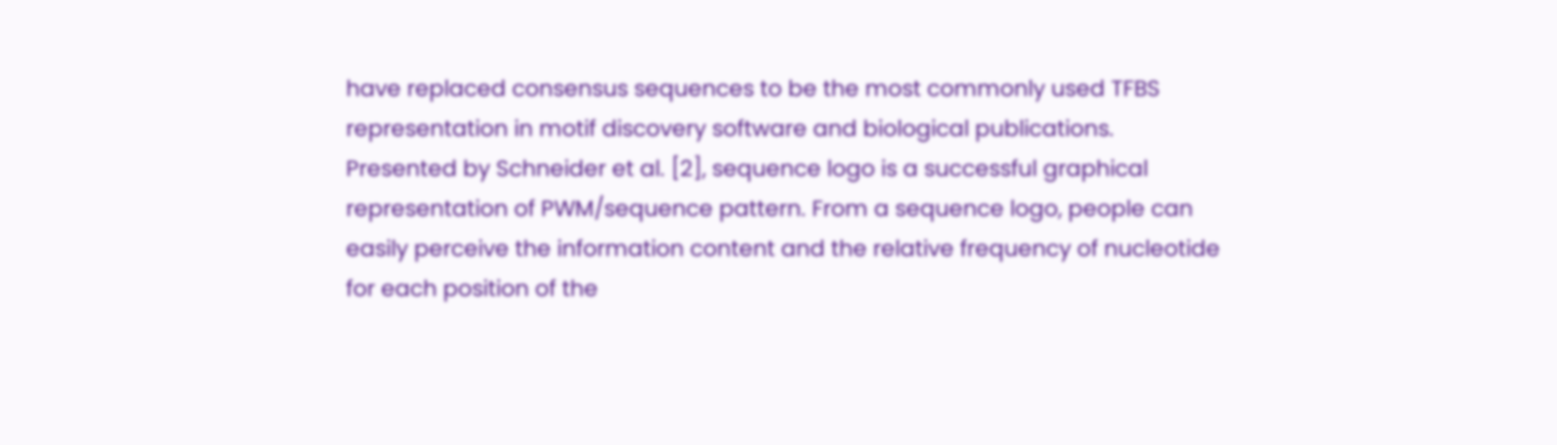have replaced consensus sequences to be the most commonly used TFBS representation in motif discovery software and biological publications. Presented by Schneider et al. [2], sequence logo is a successful graphical representation of PWM/sequence pattern. From a sequence logo, people can easily perceive the information content and the relative frequency of nucleotide for each position of the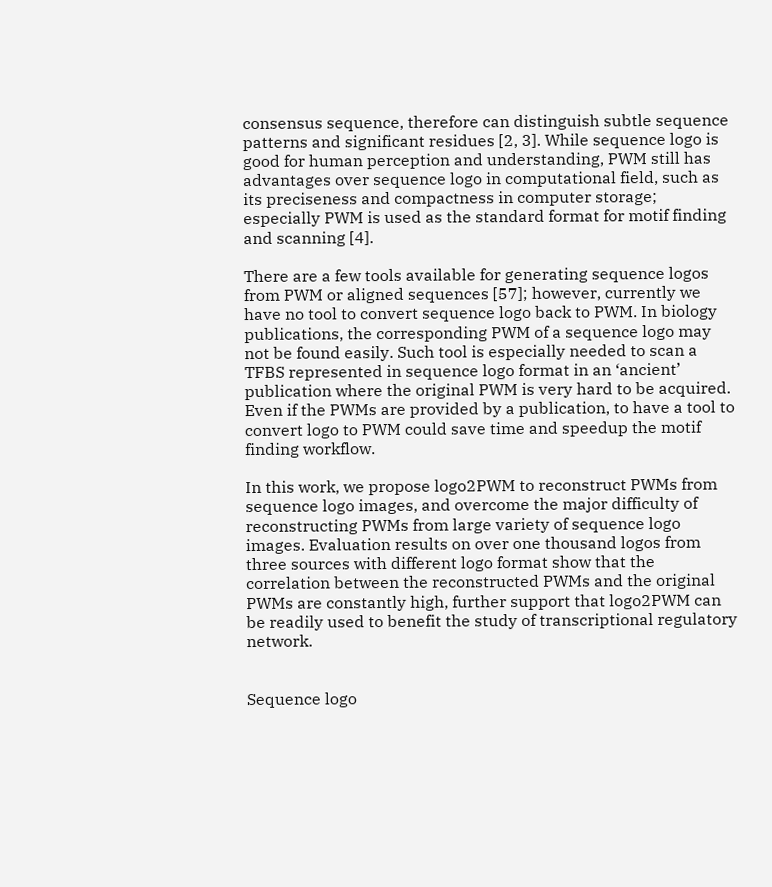consensus sequence, therefore can distinguish subtle sequence patterns and significant residues [2, 3]. While sequence logo is good for human perception and understanding, PWM still has advantages over sequence logo in computational field, such as its preciseness and compactness in computer storage; especially PWM is used as the standard format for motif finding and scanning [4].

There are a few tools available for generating sequence logos from PWM or aligned sequences [57]; however, currently we have no tool to convert sequence logo back to PWM. In biology publications, the corresponding PWM of a sequence logo may not be found easily. Such tool is especially needed to scan a TFBS represented in sequence logo format in an ‘ancient’ publication where the original PWM is very hard to be acquired. Even if the PWMs are provided by a publication, to have a tool to convert logo to PWM could save time and speedup the motif finding workflow.

In this work, we propose logo2PWM to reconstruct PWMs from sequence logo images, and overcome the major difficulty of reconstructing PWMs from large variety of sequence logo images. Evaluation results on over one thousand logos from three sources with different logo format show that the correlation between the reconstructed PWMs and the original PWMs are constantly high, further support that logo2PWM can be readily used to benefit the study of transcriptional regulatory network.


Sequence logo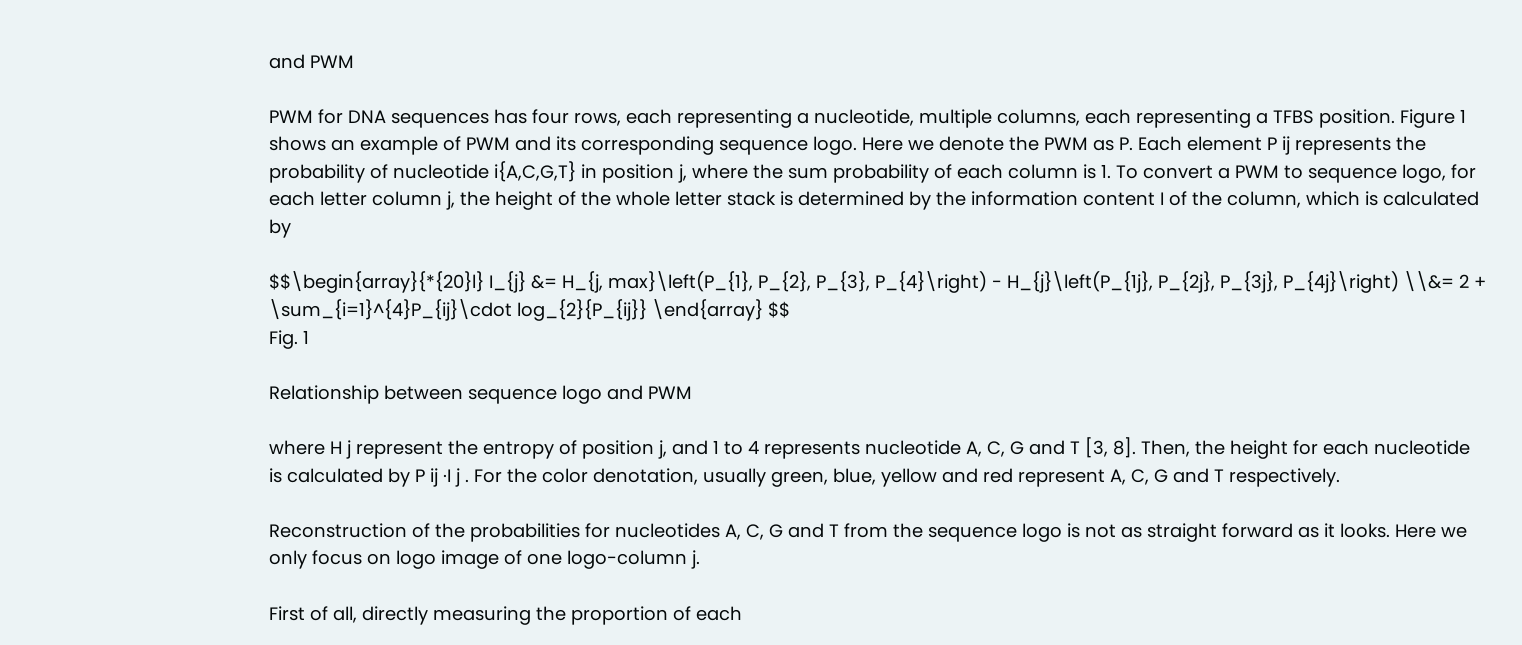and PWM

PWM for DNA sequences has four rows, each representing a nucleotide, multiple columns, each representing a TFBS position. Figure 1 shows an example of PWM and its corresponding sequence logo. Here we denote the PWM as P. Each element P ij represents the probability of nucleotide i{A,C,G,T} in position j, where the sum probability of each column is 1. To convert a PWM to sequence logo, for each letter column j, the height of the whole letter stack is determined by the information content I of the column, which is calculated by

$$\begin{array}{*{20}l} I_{j} &= H_{j, max}\left(P_{1}, P_{2}, P_{3}, P_{4}\right) - H_{j}\left(P_{1j}, P_{2j}, P_{3j}, P_{4j}\right) \\&= 2 + \sum_{i=1}^{4}P_{ij}\cdot log_{2}{P_{ij}} \end{array} $$
Fig. 1

Relationship between sequence logo and PWM

where H j represent the entropy of position j, and 1 to 4 represents nucleotide A, C, G and T [3, 8]. Then, the height for each nucleotide is calculated by P ij ·I j . For the color denotation, usually green, blue, yellow and red represent A, C, G and T respectively.

Reconstruction of the probabilities for nucleotides A, C, G and T from the sequence logo is not as straight forward as it looks. Here we only focus on logo image of one logo-column j.

First of all, directly measuring the proportion of each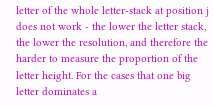letter of the whole letter-stack at position j does not work - the lower the letter stack, the lower the resolution, and therefore the harder to measure the proportion of the letter height. For the cases that one big letter dominates a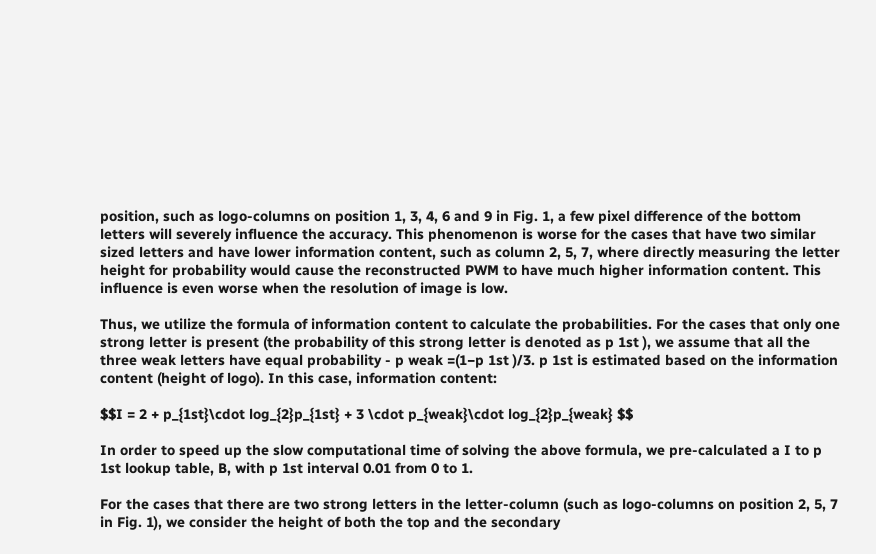position, such as logo-columns on position 1, 3, 4, 6 and 9 in Fig. 1, a few pixel difference of the bottom letters will severely influence the accuracy. This phenomenon is worse for the cases that have two similar sized letters and have lower information content, such as column 2, 5, 7, where directly measuring the letter height for probability would cause the reconstructed PWM to have much higher information content. This influence is even worse when the resolution of image is low.

Thus, we utilize the formula of information content to calculate the probabilities. For the cases that only one strong letter is present (the probability of this strong letter is denoted as p 1st ), we assume that all the three weak letters have equal probability - p weak =(1−p 1st )/3. p 1st is estimated based on the information content (height of logo). In this case, information content:

$$I = 2 + p_{1st}\cdot log_{2}p_{1st} + 3 \cdot p_{weak}\cdot log_{2}p_{weak} $$

In order to speed up the slow computational time of solving the above formula, we pre-calculated a I to p 1st lookup table, B, with p 1st interval 0.01 from 0 to 1.

For the cases that there are two strong letters in the letter-column (such as logo-columns on position 2, 5, 7 in Fig. 1), we consider the height of both the top and the secondary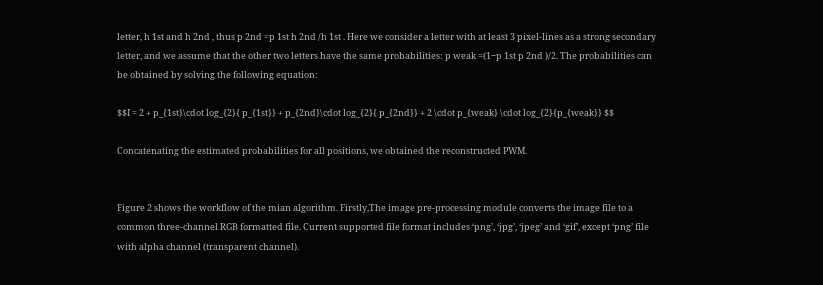letter, h 1st and h 2nd , thus p 2nd =p 1st h 2nd /h 1st . Here we consider a letter with at least 3 pixel-lines as a strong secondary letter, and we assume that the other two letters have the same probabilities: p weak =(1−p 1st p 2nd )/2. The probabilities can be obtained by solving the following equation:

$$I = 2 + p_{1st}\cdot log_{2}{ p_{1st}} + p_{2nd}\cdot log_{2}{ p_{2nd}} + 2 \cdot p_{weak} \cdot log_{2}{p_{weak}} $$

Concatenating the estimated probabilities for all positions, we obtained the reconstructed PWM.


Figure 2 shows the workflow of the mian algorithm. Firstly,The image pre-processing module converts the image file to a common three-channel RGB formatted file. Current supported file format includes ‘png’, ‘jpg’, ‘jpeg’ and ‘gif’, except ‘png’ file with alpha channel (transparent channel).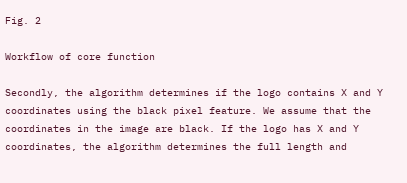Fig. 2

Workflow of core function

Secondly, the algorithm determines if the logo contains X and Y coordinates using the black pixel feature. We assume that the coordinates in the image are black. If the logo has X and Y coordinates, the algorithm determines the full length and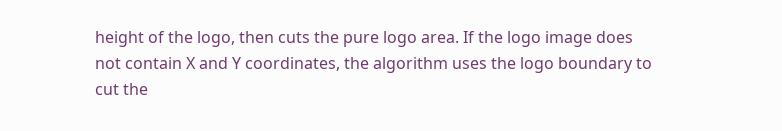height of the logo, then cuts the pure logo area. If the logo image does not contain X and Y coordinates, the algorithm uses the logo boundary to cut the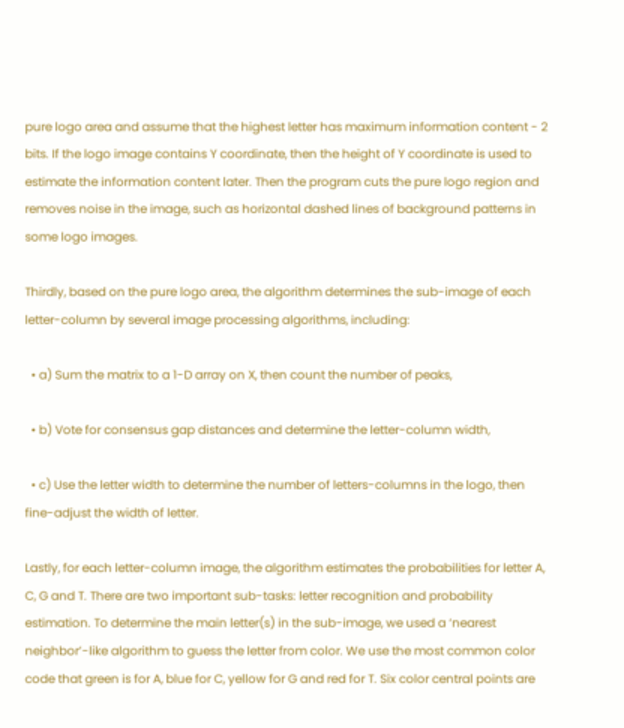pure logo area and assume that the highest letter has maximum information content - 2 bits. If the logo image contains Y coordinate, then the height of Y coordinate is used to estimate the information content later. Then the program cuts the pure logo region and removes noise in the image, such as horizontal dashed lines of background patterns in some logo images.

Thirdly, based on the pure logo area, the algorithm determines the sub-image of each letter-column by several image processing algorithms, including:

  • a) Sum the matrix to a 1-D array on X, then count the number of peaks,

  • b) Vote for consensus gap distances and determine the letter-column width,

  • c) Use the letter width to determine the number of letters-columns in the logo, then fine-adjust the width of letter.

Lastly, for each letter-column image, the algorithm estimates the probabilities for letter A, C, G and T. There are two important sub-tasks: letter recognition and probability estimation. To determine the main letter(s) in the sub-image, we used a ‘nearest neighbor’-like algorithm to guess the letter from color. We use the most common color code that green is for A, blue for C, yellow for G and red for T. Six color central points are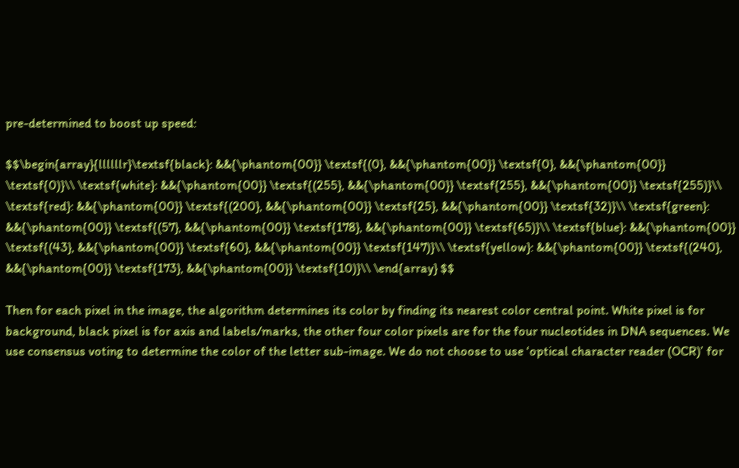pre-determined to boost up speed:

$$\begin{array}{llllllr}\textsf{black}: &&{\phantom{00}} \textsf{(0}, &&{\phantom{00}} \textsf{0}, &&{\phantom{00}} \textsf{0)}\\ \textsf{white}: &&{\phantom{00}} \textsf{(255}, &&{\phantom{00}} \textsf{255}, &&{\phantom{00}} \textsf{255)}\\ \textsf{red}: &&{\phantom{00}} \textsf{(200}, &&{\phantom{00}} \textsf{25}, &&{\phantom{00}} \textsf{32)}\\ \textsf{green}: &&{\phantom{00}} \textsf{(57}, &&{\phantom{00}} \textsf{178}, &&{\phantom{00}} \textsf{65)}\\ \textsf{blue}: &&{\phantom{00}} \textsf{(43}, &&{\phantom{00}} \textsf{60}, &&{\phantom{00}} \textsf{147)}\\ \textsf{yellow}: &&{\phantom{00}} \textsf{(240}, &&{\phantom{00}} \textsf{173}, &&{\phantom{00}} \textsf{10)}\\ \end{array} $$

Then for each pixel in the image, the algorithm determines its color by finding its nearest color central point. White pixel is for background, black pixel is for axis and labels/marks, the other four color pixels are for the four nucleotides in DNA sequences. We use consensus voting to determine the color of the letter sub-image. We do not choose to use ‘optical character reader (OCR)’ for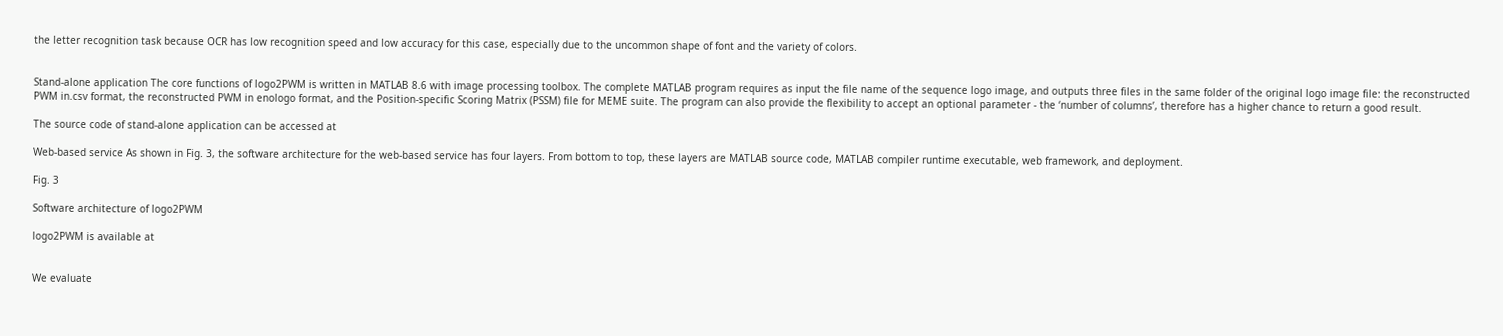the letter recognition task because OCR has low recognition speed and low accuracy for this case, especially due to the uncommon shape of font and the variety of colors.


Stand-alone application The core functions of logo2PWM is written in MATLAB 8.6 with image processing toolbox. The complete MATLAB program requires as input the file name of the sequence logo image, and outputs three files in the same folder of the original logo image file: the reconstructed PWM in.csv format, the reconstructed PWM in enologo format, and the Position-specific Scoring Matrix (PSSM) file for MEME suite. The program can also provide the flexibility to accept an optional parameter - the ‘number of columns’, therefore has a higher chance to return a good result.

The source code of stand-alone application can be accessed at

Web-based service As shown in Fig. 3, the software architecture for the web-based service has four layers. From bottom to top, these layers are MATLAB source code, MATLAB compiler runtime executable, web framework, and deployment.

Fig. 3

Software architecture of logo2PWM

logo2PWM is available at


We evaluate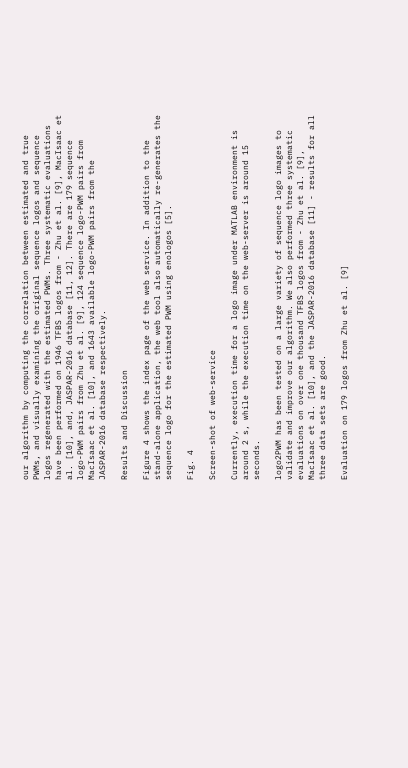our algorithm by computing the correlation between estimated and true PWMs, and visually examining the original sequence logos and sequence logos regenerated with the estimated PWMs. Three systematic evaluations have been performed on 1946 TFBS logos from - Zhu et al. [9], MacIsaac et al. [10], and, JASPAR-2016 database [11, 12]. There are 179 sequence logo-PWM pairs from Zhu et al. [9], 124 sequence logo-PWM pairs from MacIsaac et al. [10], and 1643 available logo-PWM pairs from the JASPAR-2016 database respectively.

Results and Discussion

Figure 4 shows the index page of the web service. In addition to the stand-alone application, the web tool also automatically re-generates the sequence logo for the estimated PWM using enologos [5].

Fig. 4

Screen-shot of web-service

Currently, execution time for a logo image under MATLAB environment is around 2 s, while the execution time on the web-server is around 15 seconds.

logo2PWM has been tested on a large variety of sequence logo images to validate and improve our algorithm. We also performed three systematic evaluations on over one thousand TFBS logos from - Zhu et al. [9], MacIsaac et al. [10], and the JASPAR-2016 database [11] - results for all three data sets are good.

Evaluation on 179 logos from Zhu et al. [9]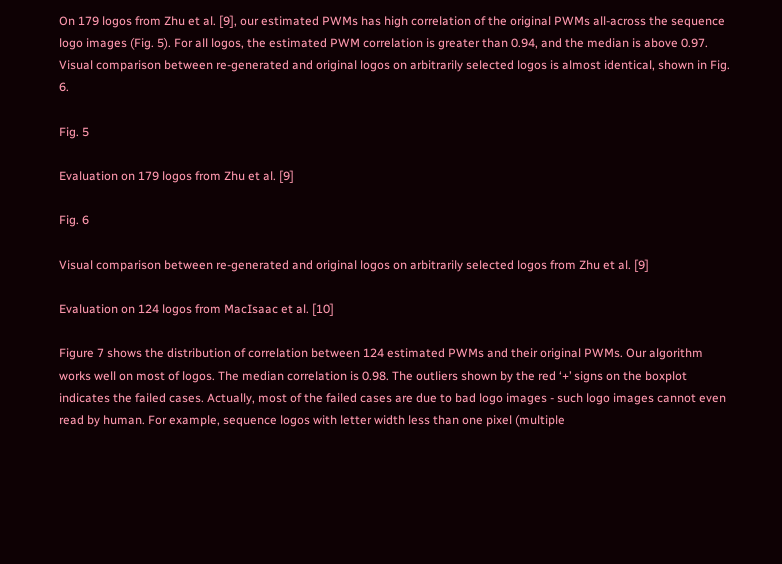On 179 logos from Zhu et al. [9], our estimated PWMs has high correlation of the original PWMs all-across the sequence logo images (Fig. 5). For all logos, the estimated PWM correlation is greater than 0.94, and the median is above 0.97. Visual comparison between re-generated and original logos on arbitrarily selected logos is almost identical, shown in Fig. 6.

Fig. 5

Evaluation on 179 logos from Zhu et al. [9]

Fig. 6

Visual comparison between re-generated and original logos on arbitrarily selected logos from Zhu et al. [9]

Evaluation on 124 logos from MacIsaac et al. [10]

Figure 7 shows the distribution of correlation between 124 estimated PWMs and their original PWMs. Our algorithm works well on most of logos. The median correlation is 0.98. The outliers shown by the red ‘+’ signs on the boxplot indicates the failed cases. Actually, most of the failed cases are due to bad logo images - such logo images cannot even read by human. For example, sequence logos with letter width less than one pixel (multiple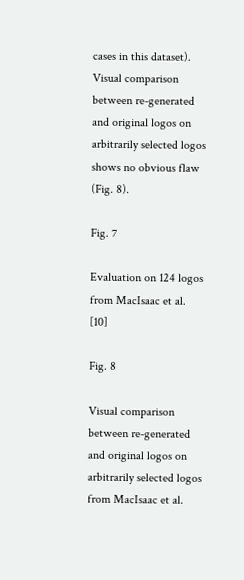cases in this dataset). Visual comparison between re-generated and original logos on arbitrarily selected logos shows no obvious flaw (Fig. 8).

Fig. 7

Evaluation on 124 logos from MacIsaac et al. [10]

Fig. 8

Visual comparison between re-generated and original logos on arbitrarily selected logos from MacIsaac et al.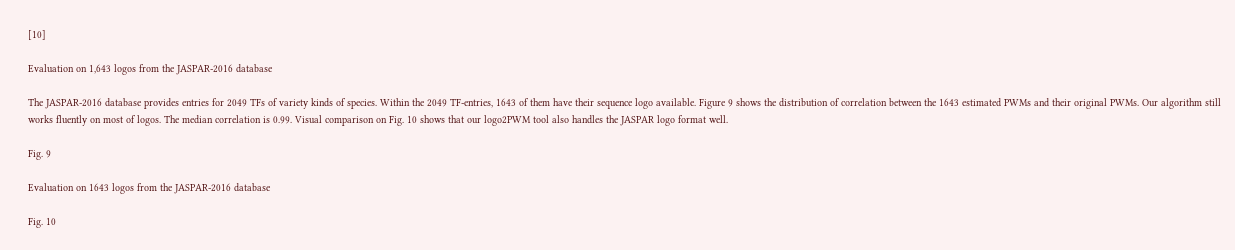[10]

Evaluation on 1,643 logos from the JASPAR-2016 database

The JASPAR-2016 database provides entries for 2049 TFs of variety kinds of species. Within the 2049 TF-entries, 1643 of them have their sequence logo available. Figure 9 shows the distribution of correlation between the 1643 estimated PWMs and their original PWMs. Our algorithm still works fluently on most of logos. The median correlation is 0.99. Visual comparison on Fig. 10 shows that our logo2PWM tool also handles the JASPAR logo format well.

Fig. 9

Evaluation on 1643 logos from the JASPAR-2016 database

Fig. 10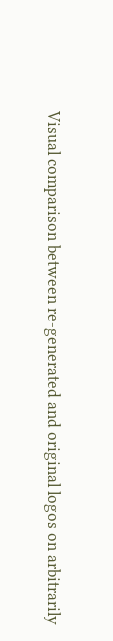Visual comparison between re-generated and original logos on arbitrarily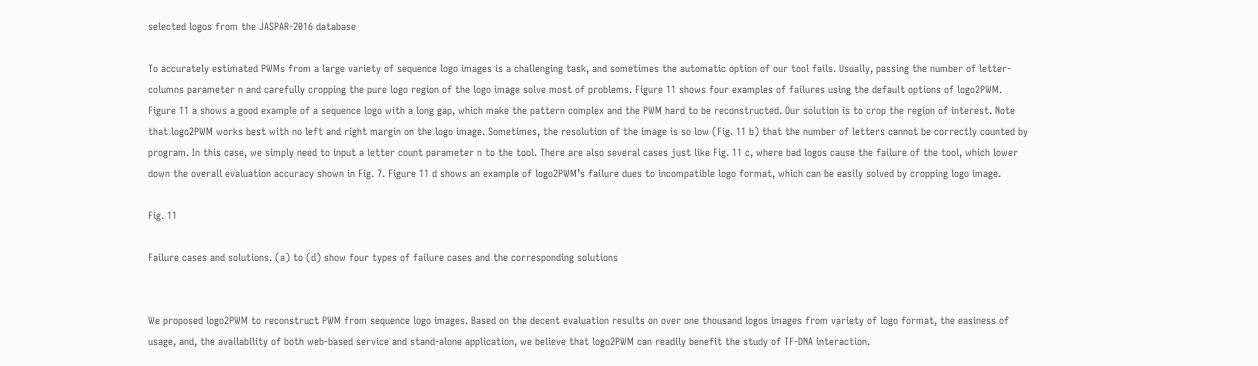selected logos from the JASPAR-2016 database

To accurately estimated PWMs from a large variety of sequence logo images is a challenging task, and sometimes the automatic option of our tool fails. Usually, passing the number of letter-columns parameter n and carefully cropping the pure logo region of the logo image solve most of problems. Figure 11 shows four examples of failures using the default options of logo2PWM. Figure 11 a shows a good example of a sequence logo with a long gap, which make the pattern complex and the PWM hard to be reconstructed. Our solution is to crop the region of interest. Note that logo2PWM works best with no left and right margin on the logo image. Sometimes, the resolution of the image is so low (Fig. 11 b) that the number of letters cannot be correctly counted by program. In this case, we simply need to input a letter count parameter n to the tool. There are also several cases just like Fig. 11 c, where bad logos cause the failure of the tool, which lower down the overall evaluation accuracy shown in Fig. 7. Figure 11 d shows an example of logo2PWM’s failure dues to incompatible logo format, which can be easily solved by cropping logo image.

Fig. 11

Failure cases and solutions. (a) to (d) show four types of failure cases and the corresponding solutions


We proposed logo2PWM to reconstruct PWM from sequence logo images. Based on the decent evaluation results on over one thousand logos images from variety of logo format, the easiness of usage, and, the availability of both web-based service and stand-alone application, we believe that logo2PWM can readily benefit the study of TF-DNA interaction.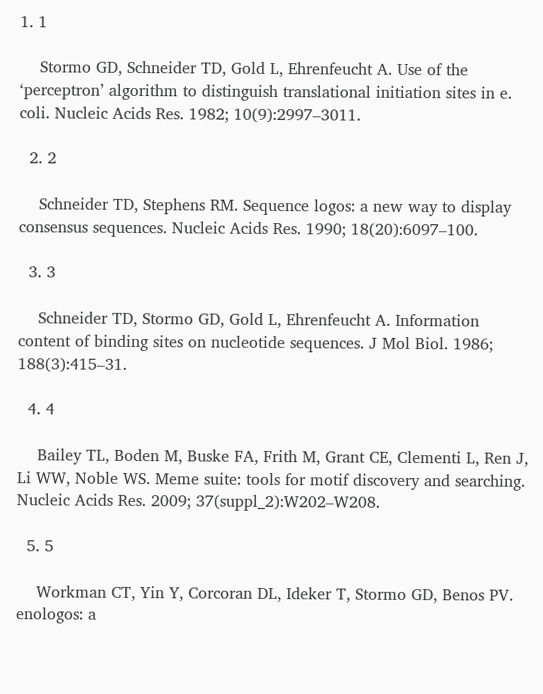1. 1

    Stormo GD, Schneider TD, Gold L, Ehrenfeucht A. Use of the ‘perceptron’ algorithm to distinguish translational initiation sites in e. coli. Nucleic Acids Res. 1982; 10(9):2997–3011.

  2. 2

    Schneider TD, Stephens RM. Sequence logos: a new way to display consensus sequences. Nucleic Acids Res. 1990; 18(20):6097–100.

  3. 3

    Schneider TD, Stormo GD, Gold L, Ehrenfeucht A. Information content of binding sites on nucleotide sequences. J Mol Biol. 1986; 188(3):415–31.

  4. 4

    Bailey TL, Boden M, Buske FA, Frith M, Grant CE, Clementi L, Ren J, Li WW, Noble WS. Meme suite: tools for motif discovery and searching. Nucleic Acids Res. 2009; 37(suppl_2):W202–W208.

  5. 5

    Workman CT, Yin Y, Corcoran DL, Ideker T, Stormo GD, Benos PV. enologos: a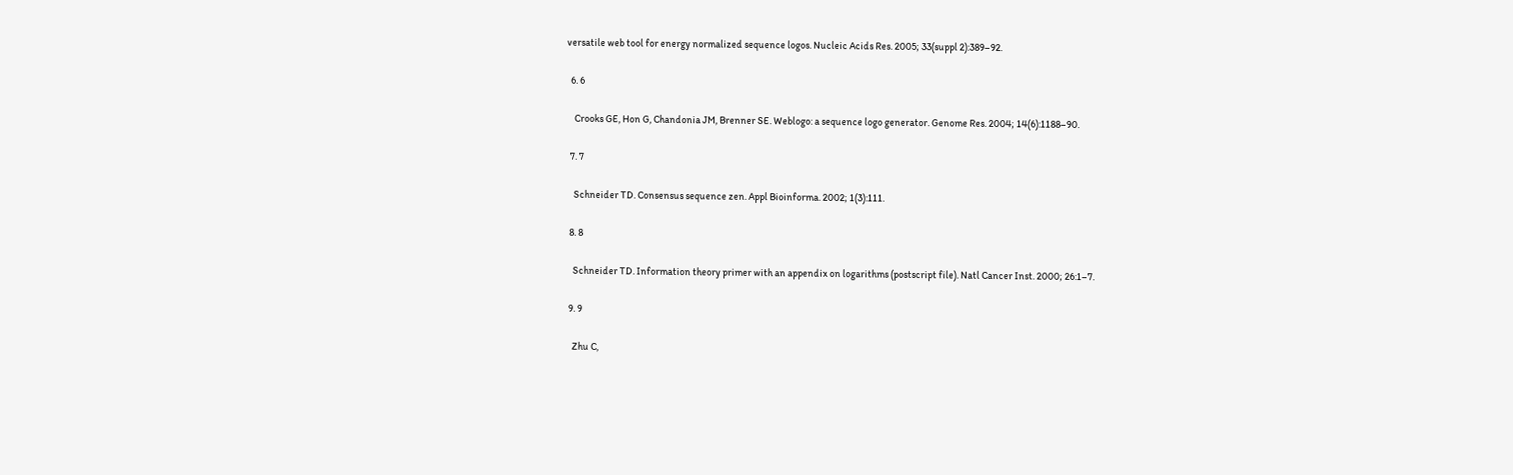versatile web tool for energy normalized sequence logos. Nucleic Acids Res. 2005; 33(suppl 2):389–92.

  6. 6

    Crooks GE, Hon G, Chandonia JM, Brenner SE. Weblogo: a sequence logo generator. Genome Res. 2004; 14(6):1188–90.

  7. 7

    Schneider TD. Consensus sequence zen. Appl Bioinforma. 2002; 1(3):111.

  8. 8

    Schneider TD. Information theory primer with an appendix on logarithms (postscript file). Natl Cancer Inst. 2000; 26:1–7.

  9. 9

    Zhu C,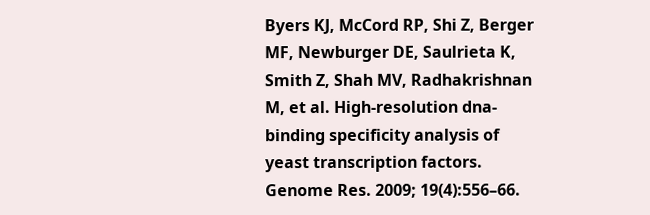Byers KJ, McCord RP, Shi Z, Berger MF, Newburger DE, Saulrieta K, Smith Z, Shah MV, Radhakrishnan M, et al. High-resolution dna-binding specificity analysis of yeast transcription factors. Genome Res. 2009; 19(4):556–66.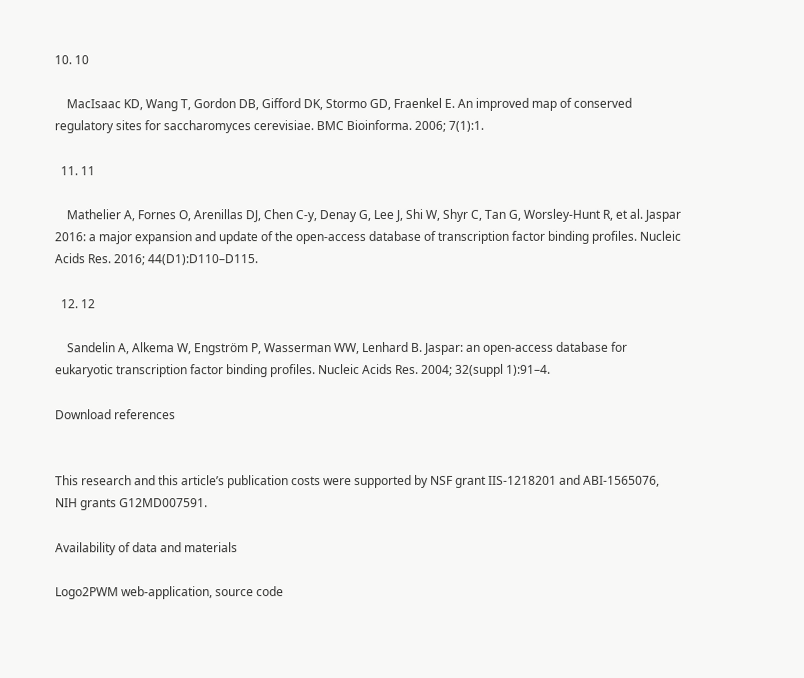10. 10

    MacIsaac KD, Wang T, Gordon DB, Gifford DK, Stormo GD, Fraenkel E. An improved map of conserved regulatory sites for saccharomyces cerevisiae. BMC Bioinforma. 2006; 7(1):1.

  11. 11

    Mathelier A, Fornes O, Arenillas DJ, Chen C-y, Denay G, Lee J, Shi W, Shyr C, Tan G, Worsley-Hunt R, et al. Jaspar 2016: a major expansion and update of the open-access database of transcription factor binding profiles. Nucleic Acids Res. 2016; 44(D1):D110–D115.

  12. 12

    Sandelin A, Alkema W, Engström P, Wasserman WW, Lenhard B. Jaspar: an open-access database for eukaryotic transcription factor binding profiles. Nucleic Acids Res. 2004; 32(suppl 1):91–4.

Download references


This research and this article’s publication costs were supported by NSF grant IIS-1218201 and ABI-1565076, NIH grants G12MD007591.

Availability of data and materials

Logo2PWM web-application, source code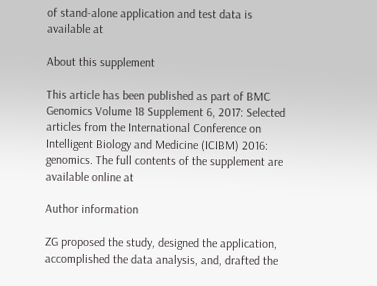of stand-alone application and test data is available at

About this supplement

This article has been published as part of BMC Genomics Volume 18 Supplement 6, 2017: Selected articles from the International Conference on Intelligent Biology and Medicine (ICIBM) 2016: genomics. The full contents of the supplement are available online at

Author information

ZG proposed the study, designed the application, accomplished the data analysis, and, drafted the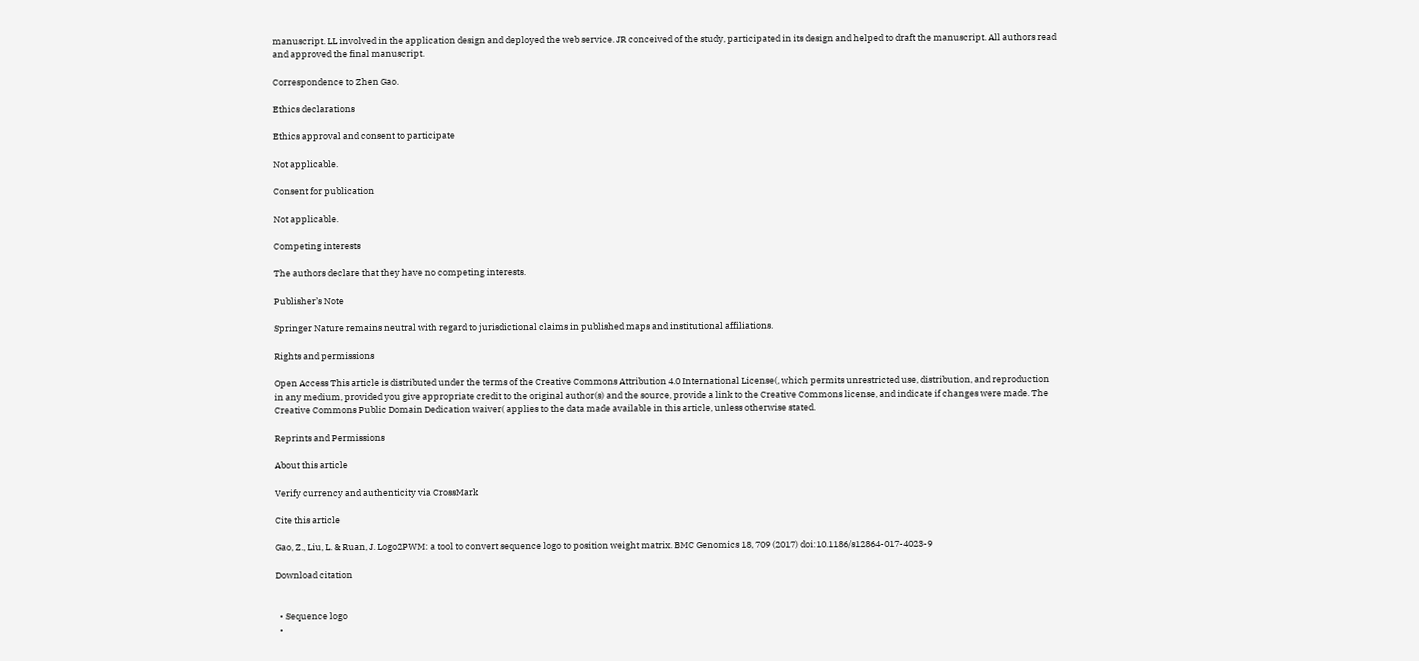manuscript. LL involved in the application design and deployed the web service. JR conceived of the study, participated in its design and helped to draft the manuscript. All authors read and approved the final manuscript.

Correspondence to Zhen Gao.

Ethics declarations

Ethics approval and consent to participate

Not applicable.

Consent for publication

Not applicable.

Competing interests

The authors declare that they have no competing interests.

Publisher’s Note

Springer Nature remains neutral with regard to jurisdictional claims in published maps and institutional affiliations.

Rights and permissions

Open Access This article is distributed under the terms of the Creative Commons Attribution 4.0 International License(, which permits unrestricted use, distribution, and reproduction in any medium, provided you give appropriate credit to the original author(s) and the source, provide a link to the Creative Commons license, and indicate if changes were made. The Creative Commons Public Domain Dedication waiver( applies to the data made available in this article, unless otherwise stated.

Reprints and Permissions

About this article

Verify currency and authenticity via CrossMark

Cite this article

Gao, Z., Liu, L. & Ruan, J. Logo2PWM: a tool to convert sequence logo to position weight matrix. BMC Genomics 18, 709 (2017) doi:10.1186/s12864-017-4023-9

Download citation


  • Sequence logo
  •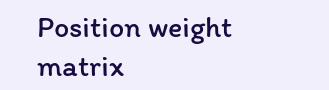Position weight matrix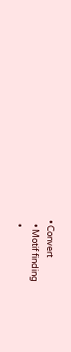• Convert
  • Motif finding
  •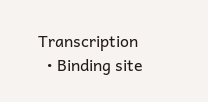Transcription
  • Binding site